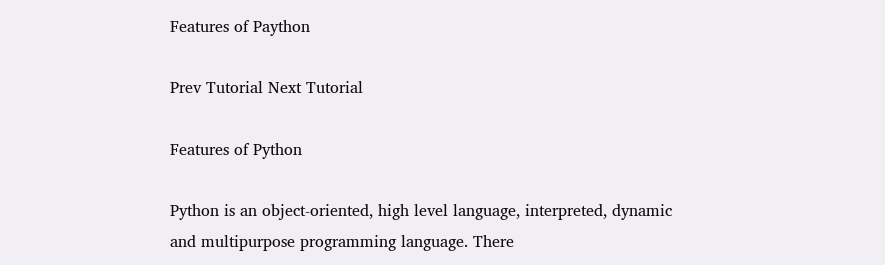Features of Paython

Prev Tutorial Next Tutorial

Features of Python

Python is an object-oriented, high level language, interpreted, dynamic and multipurpose programming language. There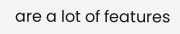are a lot of features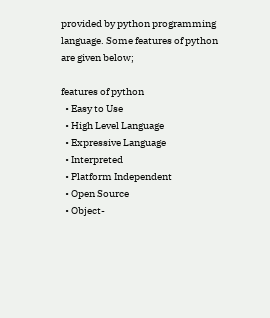provided by python programming language. Some features of python are given below;

features of python
  • Easy to Use
  • High Level Language
  • Expressive Language
  • Interpreted
  • Platform Independent
  • Open Source
  • Object-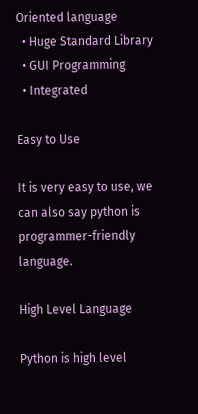Oriented language
  • Huge Standard Library
  • GUI Programming
  • Integrated

Easy to Use

It is very easy to use, we can also say python is programmer-friendly language.

High Level Language

Python is high level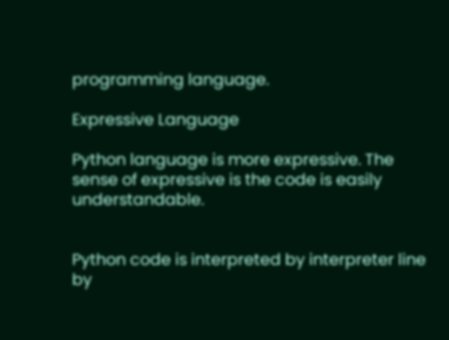programming language.

Expressive Language

Python language is more expressive. The sense of expressive is the code is easily understandable.


Python code is interpreted by interpreter line by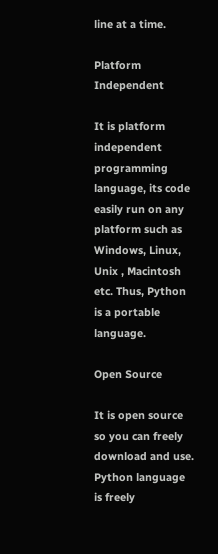line at a time.

Platform Independent

It is platform independent programming language, its code easily run on any platform such as Windows, Linux, Unix , Macintosh etc. Thus, Python is a portable language.

Open Source

It is open source so you can freely download and use. Python language is freely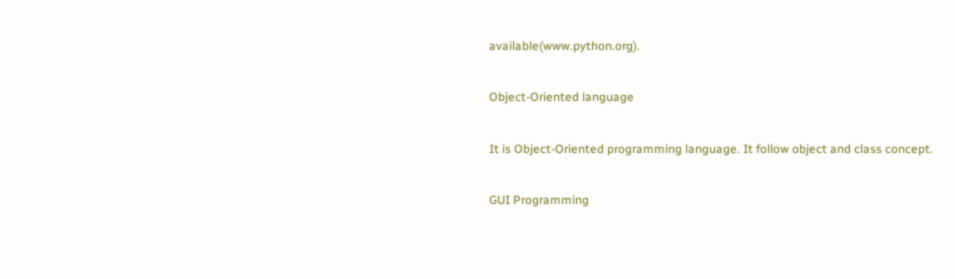available(www.python.org).

Object-Oriented language

It is Object-Oriented programming language. It follow object and class concept.

GUI Programming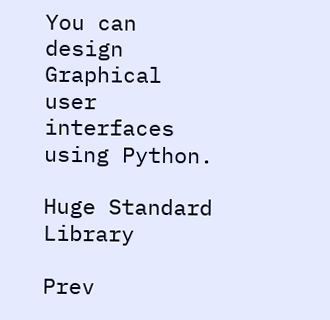You can design Graphical user interfaces using Python.

Huge Standard Library

Prev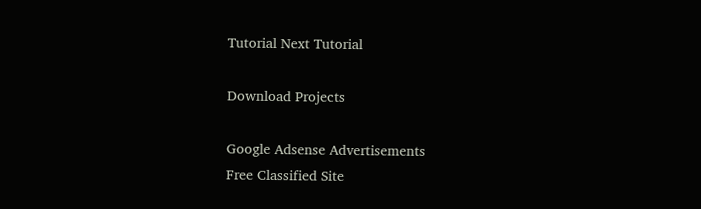Tutorial Next Tutorial

Download Projects

Google Adsense Advertisements
Free Classified Site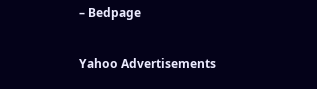– Bedpage

Yahoo Advertisements